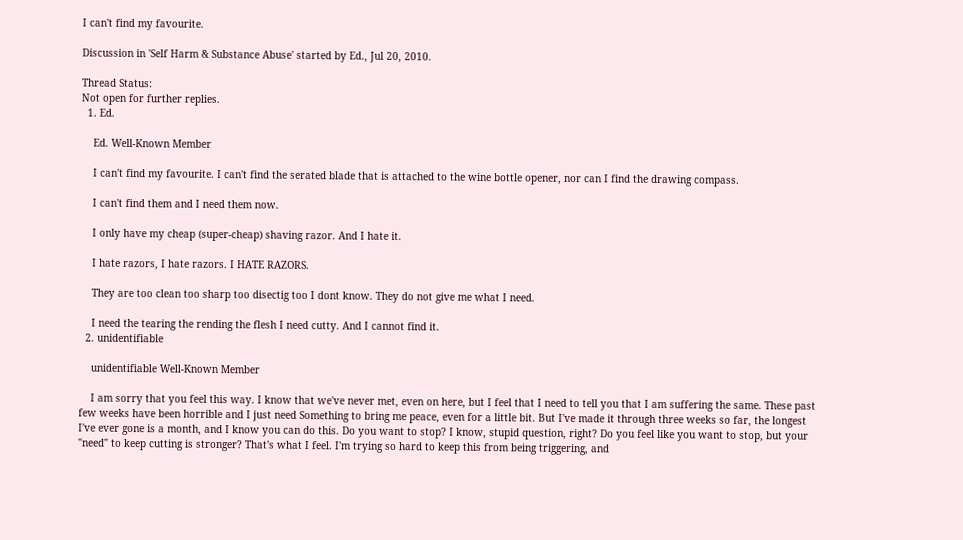I can't find my favourite.

Discussion in 'Self Harm & Substance Abuse' started by Ed., Jul 20, 2010.

Thread Status:
Not open for further replies.
  1. Ed.

    Ed. Well-Known Member

    I can't find my favourite. I can't find the serated blade that is attached to the wine bottle opener, nor can I find the drawing compass.

    I can't find them and I need them now.

    I only have my cheap (super-cheap) shaving razor. And I hate it.

    I hate razors, I hate razors. I HATE RAZORS.

    They are too clean too sharp too disectig too I dont know. They do not give me what I need.

    I need the tearing the rending the flesh I need cutty. And I cannot find it.
  2. unidentifiable

    unidentifiable Well-Known Member

    I am sorry that you feel this way. I know that we've never met, even on here, but I feel that I need to tell you that I am suffering the same. These past few weeks have been horrible and I just need Something to bring me peace, even for a little bit. But I've made it through three weeks so far, the longest I've ever gone is a month, and I know you can do this. Do you want to stop? I know, stupid question, right? Do you feel like you want to stop, but your "need" to keep cutting is stronger? That's what I feel. I'm trying so hard to keep this from being triggering, and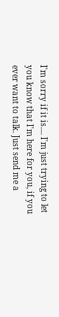I'm sorry if it is.... I'm just trying to let you know that I'm here for you, if you ever want to talk. Just send me a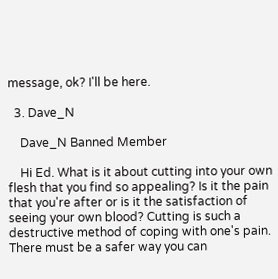message, ok? I'll be here.

  3. Dave_N

    Dave_N Banned Member

    Hi Ed. What is it about cutting into your own flesh that you find so appealing? Is it the pain that you're after or is it the satisfaction of seeing your own blood? Cutting is such a destructive method of coping with one's pain. There must be a safer way you can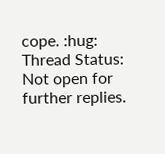cope. :hug:
Thread Status:
Not open for further replies.